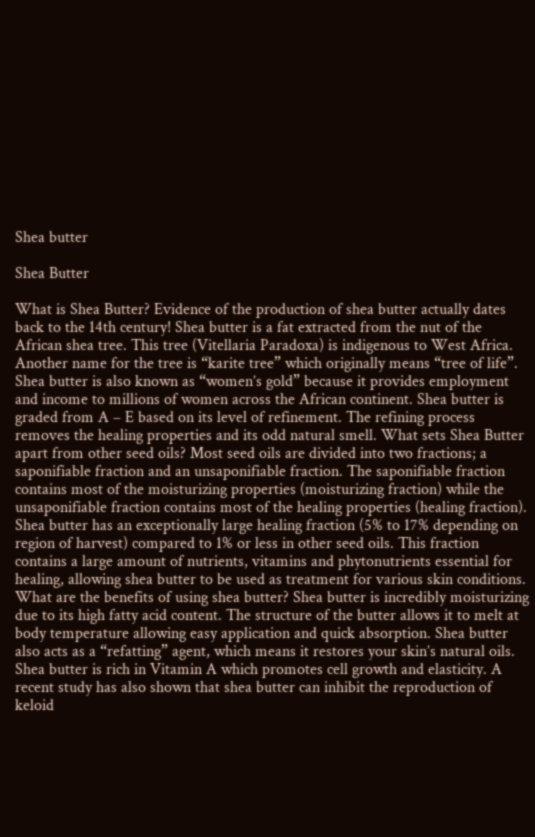Shea butter

Shea Butter

What is Shea Butter? Evidence of the production of shea butter actually dates back to the 14th century! Shea butter is a fat extracted from the nut of the African shea tree. This tree (Vitellaria Paradoxa) is indigenous to West Africa. Another name for the tree is “karite tree” which originally means “tree of life”. Shea butter is also known as “women’s gold” because it provides employment and income to millions of women across the African continent. Shea butter is graded from A – E based on its level of refinement. The refining process removes the healing properties and its odd natural smell. What sets Shea Butter apart from other seed oils? Most seed oils are divided into two fractions; a saponifiable fraction and an unsaponifiable fraction. The saponifiable fraction contains most of the moisturizing properties (moisturizing fraction) while the unsaponifiable fraction contains most of the healing properties (healing fraction). Shea butter has an exceptionally large healing fraction (5% to 17% depending on region of harvest) compared to 1% or less in other seed oils. This fraction contains a large amount of nutrients, vitamins and phytonutrients essential for healing, allowing shea butter to be used as treatment for various skin conditions. What are the benefits of using shea butter? Shea butter is incredibly moisturizing due to its high fatty acid content. The structure of the butter allows it to melt at body temperature allowing easy application and quick absorption. Shea butter also acts as a “refatting” agent, which means it restores your skin’s natural oils. Shea butter is rich in Vitamin A which promotes cell growth and elasticity. A recent study has also shown that shea butter can inhibit the reproduction of keloid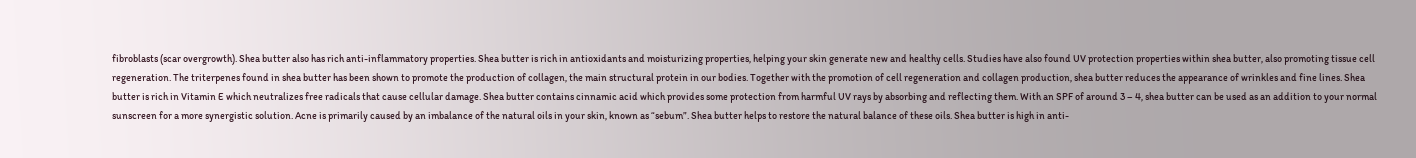fibroblasts (scar overgrowth). Shea butter also has rich anti-inflammatory properties. Shea butter is rich in antioxidants and moisturizing properties, helping your skin generate new and healthy cells. Studies have also found UV protection properties within shea butter, also promoting tissue cell regeneration. The triterpenes found in shea butter has been shown to promote the production of collagen, the main structural protein in our bodies. Together with the promotion of cell regeneration and collagen production, shea butter reduces the appearance of wrinkles and fine lines. Shea butter is rich in Vitamin E which neutralizes free radicals that cause cellular damage. Shea butter contains cinnamic acid which provides some protection from harmful UV rays by absorbing and reflecting them. With an SPF of around 3 – 4, shea butter can be used as an addition to your normal sunscreen for a more synergistic solution. Acne is primarily caused by an imbalance of the natural oils in your skin, known as “sebum”. Shea butter helps to restore the natural balance of these oils. Shea butter is high in anti-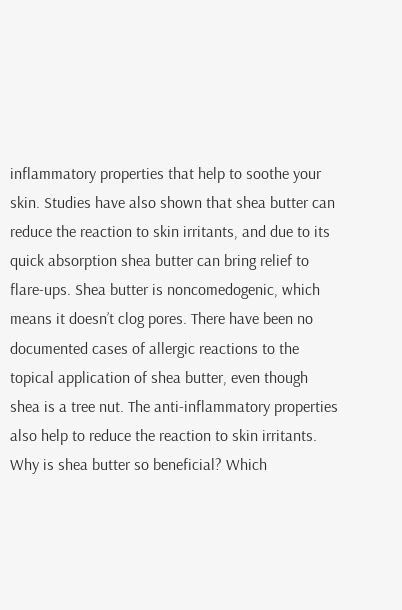inflammatory properties that help to soothe your skin. Studies have also shown that shea butter can reduce the reaction to skin irritants, and due to its quick absorption shea butter can bring relief to flare-ups. Shea butter is noncomedogenic, which means it doesn’t clog pores. There have been no documented cases of allergic reactions to the topical application of shea butter, even though shea is a tree nut. The anti-inflammatory properties also help to reduce the reaction to skin irritants. Why is shea butter so beneficial? Which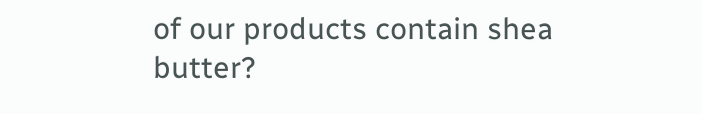of our products contain shea butter?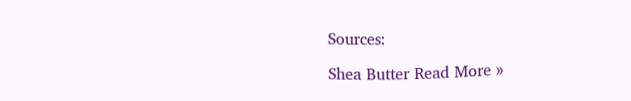Sources:

Shea Butter Read More »